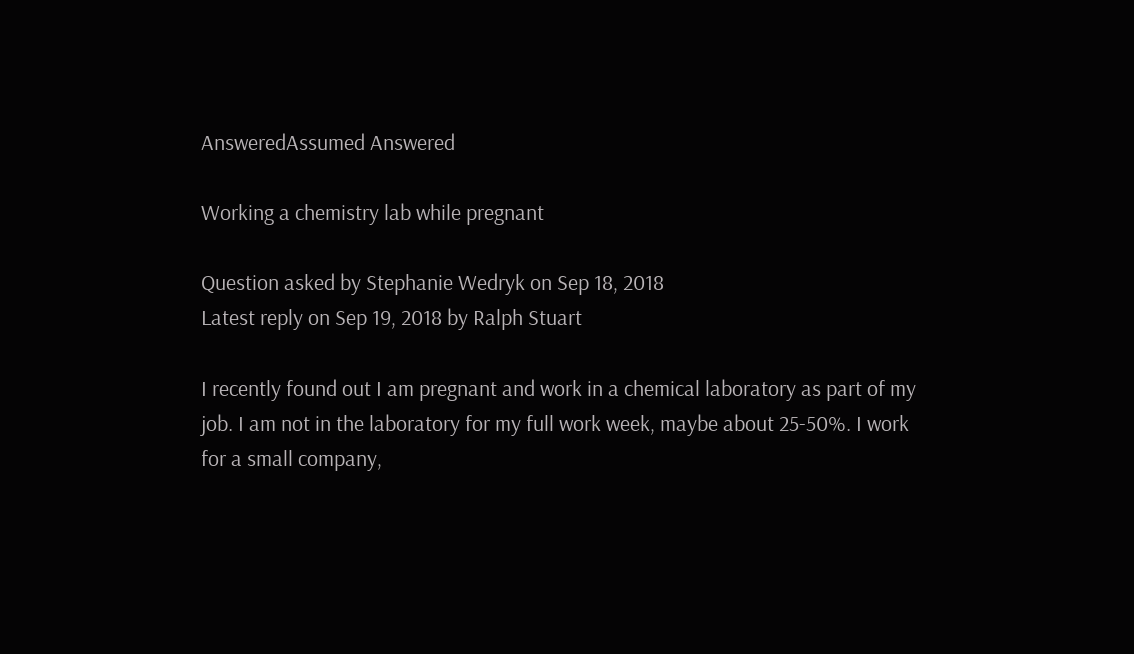AnsweredAssumed Answered

Working a chemistry lab while pregnant

Question asked by Stephanie Wedryk on Sep 18, 2018
Latest reply on Sep 19, 2018 by Ralph Stuart

I recently found out I am pregnant and work in a chemical laboratory as part of my job. I am not in the laboratory for my full work week, maybe about 25-50%. I work for a small company,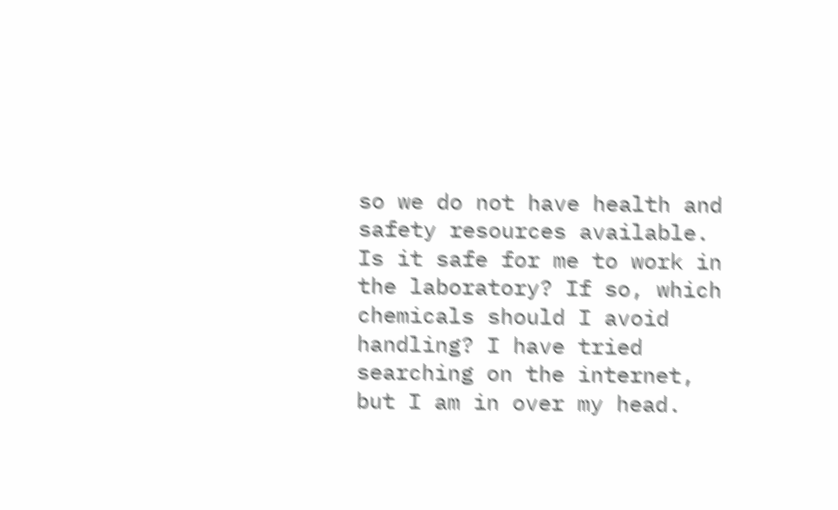so we do not have health and safety resources available. Is it safe for me to work in the laboratory? If so, which chemicals should I avoid handling? I have tried searching on the internet, but I am in over my head.